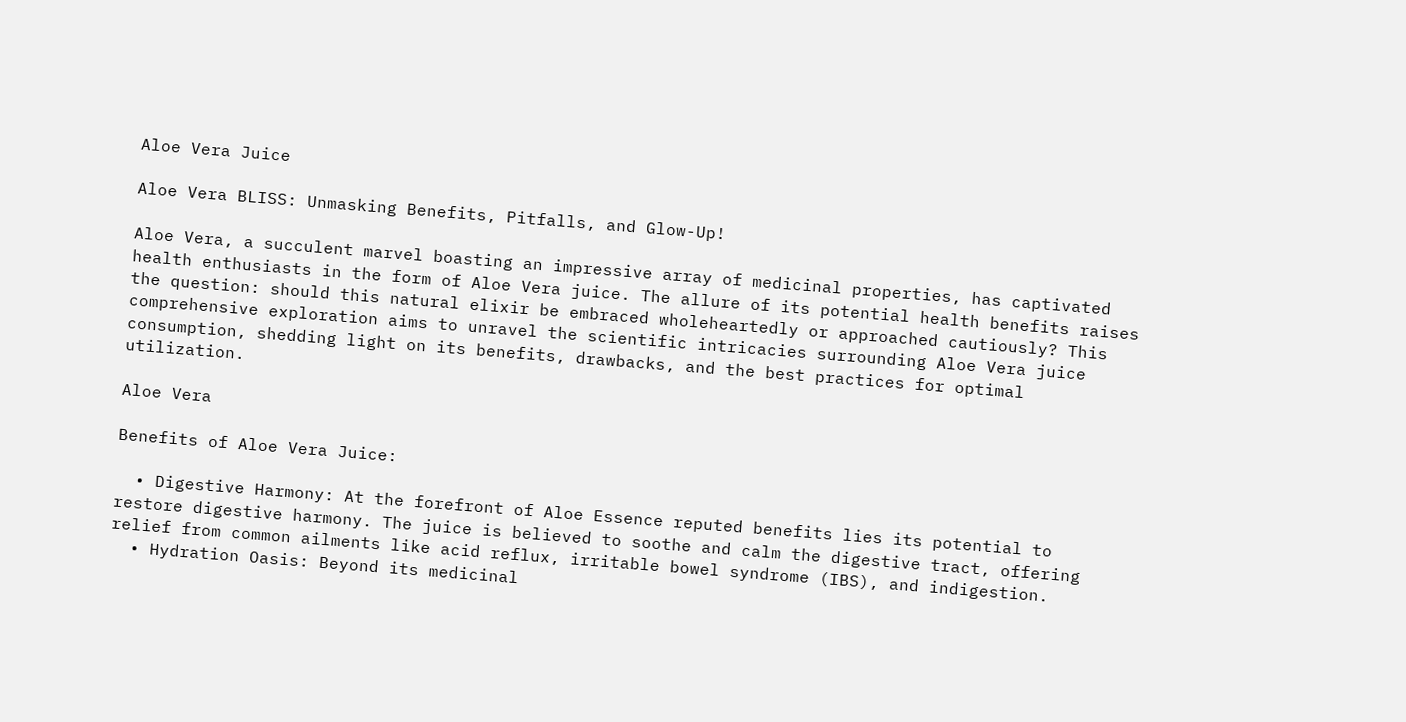Aloe Vera Juice

Aloe Vera BLISS: Unmasking Benefits, Pitfalls, and Glow-Up!

Aloe Vera, a succulent marvel boasting an impressive array of medicinal properties, has captivated health enthusiasts in the form of Aloe Vera juice. The allure of its potential health benefits raises the question: should this natural elixir be embraced wholeheartedly or approached cautiously? This comprehensive exploration aims to unravel the scientific intricacies surrounding Aloe Vera juice consumption, shedding light on its benefits, drawbacks, and the best practices for optimal utilization.

Aloe Vera

Benefits of Aloe Vera Juice:

  • Digestive Harmony: At the forefront of Aloe Essence reputed benefits lies its potential to restore digestive harmony. The juice is believed to soothe and calm the digestive tract, offering relief from common ailments like acid reflux, irritable bowel syndrome (IBS), and indigestion.
  • Hydration Oasis: Beyond its medicinal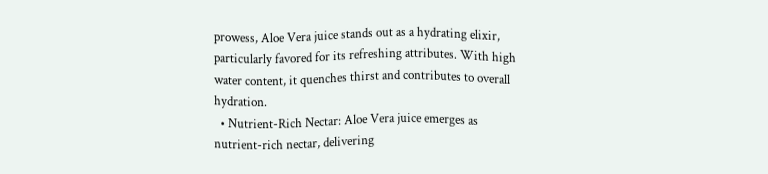prowess, Aloe Vera juice stands out as a hydrating elixir, particularly favored for its refreshing attributes. With high water content, it quenches thirst and contributes to overall hydration.
  • Nutrient-Rich Nectar: Aloe Vera juice emerges as nutrient-rich nectar, delivering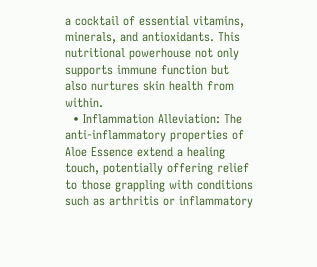a cocktail of essential vitamins, minerals, and antioxidants. This nutritional powerhouse not only supports immune function but also nurtures skin health from within.
  • Inflammation Alleviation: The anti-inflammatory properties of Aloe Essence extend a healing touch, potentially offering relief to those grappling with conditions such as arthritis or inflammatory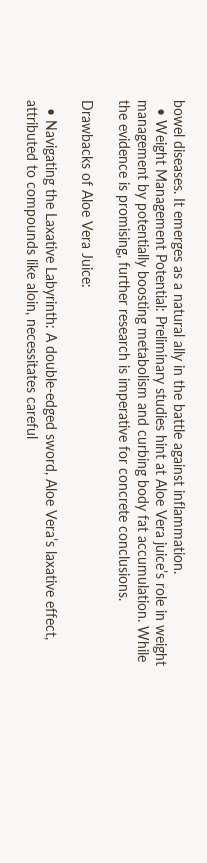bowel diseases. It emerges as a natural ally in the battle against inflammation.
  • Weight Management Potential: Preliminary studies hint at Aloe Vera juice’s role in weight management by potentially boosting metabolism and curbing body fat accumulation. While the evidence is promising, further research is imperative for concrete conclusions.

Drawbacks of Aloe Vera Juice:

  • Navigating the Laxative Labyrinth: A double-edged sword, Aloe Vera’s laxative effect, attributed to compounds like aloin, necessitates careful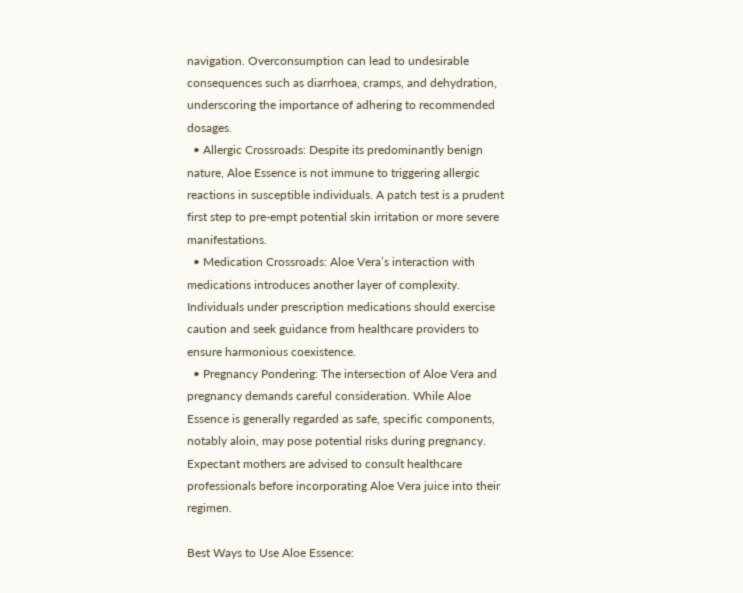navigation. Overconsumption can lead to undesirable consequences such as diarrhoea, cramps, and dehydration, underscoring the importance of adhering to recommended dosages.
  • Allergic Crossroads: Despite its predominantly benign nature, Aloe Essence is not immune to triggering allergic reactions in susceptible individuals. A patch test is a prudent first step to pre-empt potential skin irritation or more severe manifestations.
  • Medication Crossroads: Aloe Vera’s interaction with medications introduces another layer of complexity. Individuals under prescription medications should exercise caution and seek guidance from healthcare providers to ensure harmonious coexistence.
  • Pregnancy Pondering: The intersection of Aloe Vera and pregnancy demands careful consideration. While Aloe Essence is generally regarded as safe, specific components, notably aloin, may pose potential risks during pregnancy. Expectant mothers are advised to consult healthcare professionals before incorporating Aloe Vera juice into their regimen.

Best Ways to Use Aloe Essence: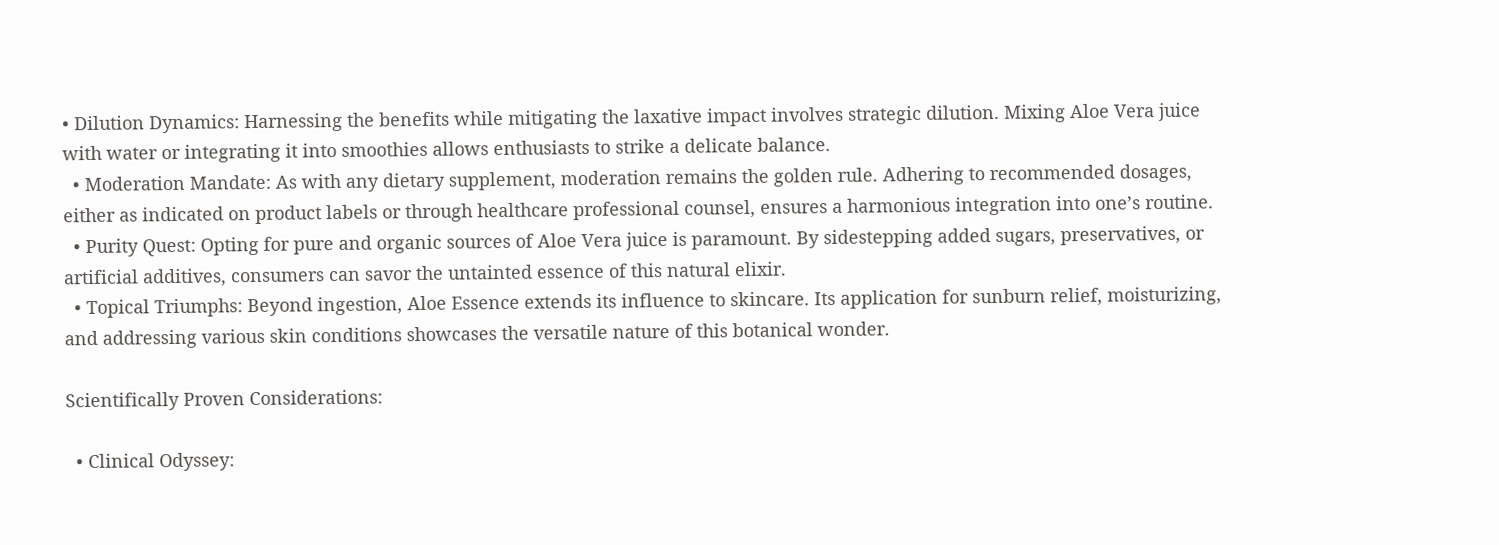• Dilution Dynamics: Harnessing the benefits while mitigating the laxative impact involves strategic dilution. Mixing Aloe Vera juice with water or integrating it into smoothies allows enthusiasts to strike a delicate balance.
  • Moderation Mandate: As with any dietary supplement, moderation remains the golden rule. Adhering to recommended dosages, either as indicated on product labels or through healthcare professional counsel, ensures a harmonious integration into one’s routine.
  • Purity Quest: Opting for pure and organic sources of Aloe Vera juice is paramount. By sidestepping added sugars, preservatives, or artificial additives, consumers can savor the untainted essence of this natural elixir.
  • Topical Triumphs: Beyond ingestion, Aloe Essence extends its influence to skincare. Its application for sunburn relief, moisturizing, and addressing various skin conditions showcases the versatile nature of this botanical wonder.

Scientifically Proven Considerations:

  • Clinical Odyssey: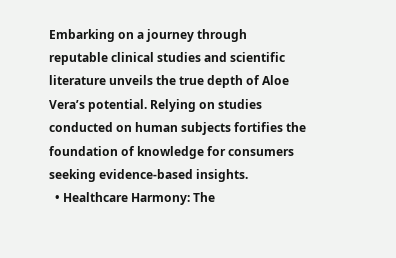Embarking on a journey through reputable clinical studies and scientific literature unveils the true depth of Aloe Vera’s potential. Relying on studies conducted on human subjects fortifies the foundation of knowledge for consumers seeking evidence-based insights.
  • Healthcare Harmony: The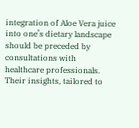integration of Aloe Vera juice into one’s dietary landscape should be preceded by consultations with healthcare professionals. Their insights, tailored to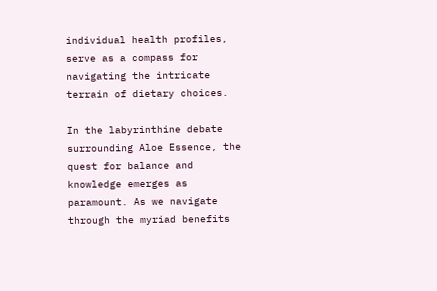individual health profiles, serve as a compass for navigating the intricate terrain of dietary choices.

In the labyrinthine debate surrounding Aloe Essence, the quest for balance and knowledge emerges as paramount. As we navigate through the myriad benefits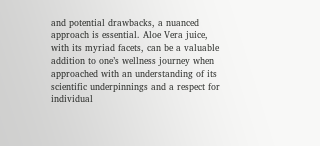and potential drawbacks, a nuanced approach is essential. Aloe Vera juice, with its myriad facets, can be a valuable addition to one’s wellness journey when approached with an understanding of its scientific underpinnings and a respect for individual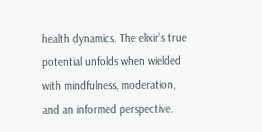health dynamics. The elixir’s true potential unfolds when wielded with mindfulness, moderation, and an informed perspective.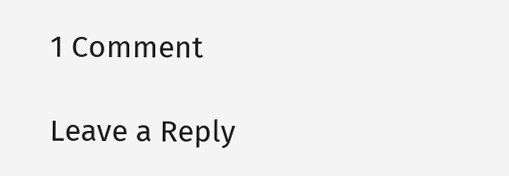1 Comment

Leave a Reply